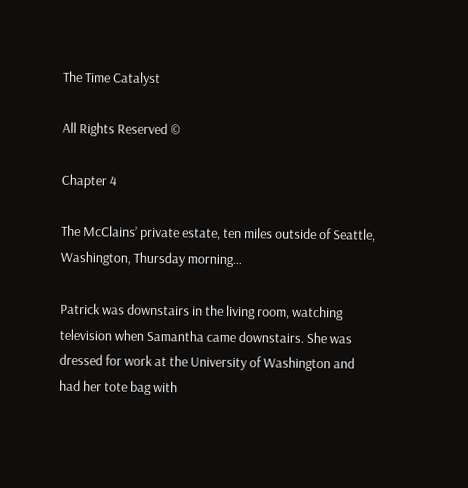The Time Catalyst

All Rights Reserved ©

Chapter 4

The McClains’ private estate, ten miles outside of Seattle, Washington, Thursday morning…

Patrick was downstairs in the living room, watching television when Samantha came downstairs. She was dressed for work at the University of Washington and had her tote bag with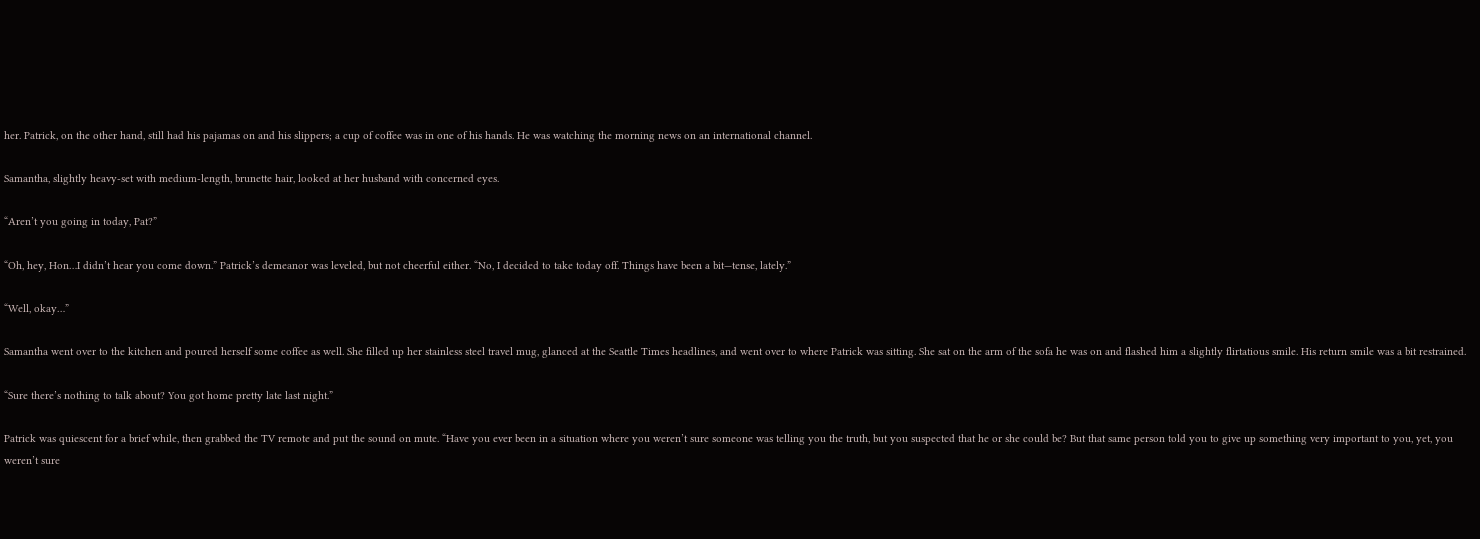her. Patrick, on the other hand, still had his pajamas on and his slippers; a cup of coffee was in one of his hands. He was watching the morning news on an international channel.

Samantha, slightly heavy-set with medium-length, brunette hair, looked at her husband with concerned eyes.

“Aren’t you going in today, Pat?”

“Oh, hey, Hon…I didn’t hear you come down.” Patrick’s demeanor was leveled, but not cheerful either. “No, I decided to take today off. Things have been a bit—tense, lately.”

“Well, okay…”

Samantha went over to the kitchen and poured herself some coffee as well. She filled up her stainless steel travel mug, glanced at the Seattle Times headlines, and went over to where Patrick was sitting. She sat on the arm of the sofa he was on and flashed him a slightly flirtatious smile. His return smile was a bit restrained.

“Sure there’s nothing to talk about? You got home pretty late last night.”

Patrick was quiescent for a brief while, then grabbed the TV remote and put the sound on mute. “Have you ever been in a situation where you weren’t sure someone was telling you the truth, but you suspected that he or she could be? But that same person told you to give up something very important to you, yet, you weren’t sure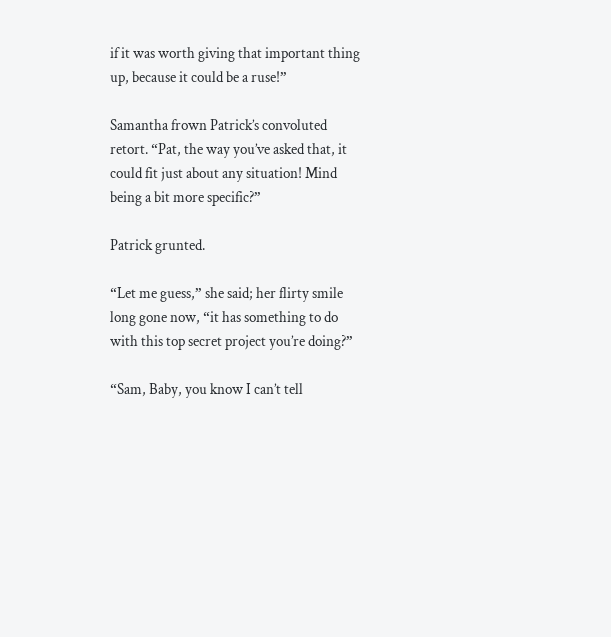if it was worth giving that important thing up, because it could be a ruse!”

Samantha frown Patrick’s convoluted retort. “Pat, the way you’ve asked that, it could fit just about any situation! Mind being a bit more specific?”

Patrick grunted.

“Let me guess,” she said; her flirty smile long gone now, “it has something to do with this top secret project you’re doing?”

“Sam, Baby, you know I can’t tell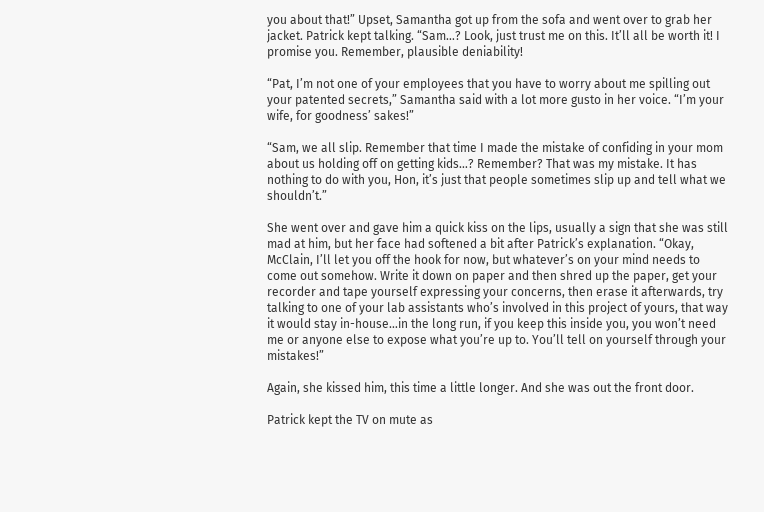you about that!” Upset, Samantha got up from the sofa and went over to grab her jacket. Patrick kept talking. “Sam…? Look, just trust me on this. It’ll all be worth it! I promise you. Remember, plausible deniability!

“Pat, I’m not one of your employees that you have to worry about me spilling out your patented secrets,” Samantha said with a lot more gusto in her voice. “I’m your wife, for goodness’ sakes!”

“Sam, we all slip. Remember that time I made the mistake of confiding in your mom about us holding off on getting kids…? Remember? That was my mistake. It has nothing to do with you, Hon, it’s just that people sometimes slip up and tell what we shouldn’t.”

She went over and gave him a quick kiss on the lips, usually a sign that she was still mad at him, but her face had softened a bit after Patrick’s explanation. “Okay, McClain, I’ll let you off the hook for now, but whatever’s on your mind needs to come out somehow. Write it down on paper and then shred up the paper, get your recorder and tape yourself expressing your concerns, then erase it afterwards, try talking to one of your lab assistants who’s involved in this project of yours, that way it would stay in-house…in the long run, if you keep this inside you, you won’t need me or anyone else to expose what you’re up to. You’ll tell on yourself through your mistakes!”

Again, she kissed him, this time a little longer. And she was out the front door.

Patrick kept the TV on mute as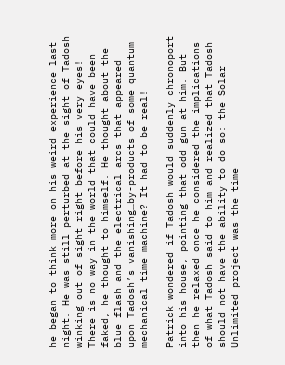he began to think more on his weird experience last night. He was still perturbed at the sight of Tadosh winking out of sight right before his very eyes! There is no way in the world that could have been faked, he thought to himself. He thought about the blue flash and the electrical arcs that appeared upon Tadosh’s vanishing…by-products of some quantum mechanical time machine? It had to be real!

Patrick wondered if Tadosh would suddenly chronoport into his house, pointing that odd gun at him. But then he relaxed once he considered the implications of what Tadosh said to him and realized that Tadosh should not have the ability to do so: the Solar Unlimited project was the time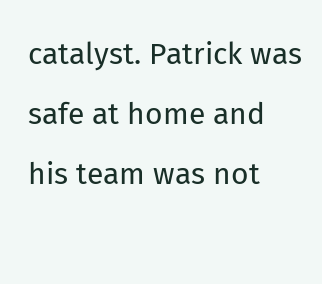catalyst. Patrick was safe at home and his team was not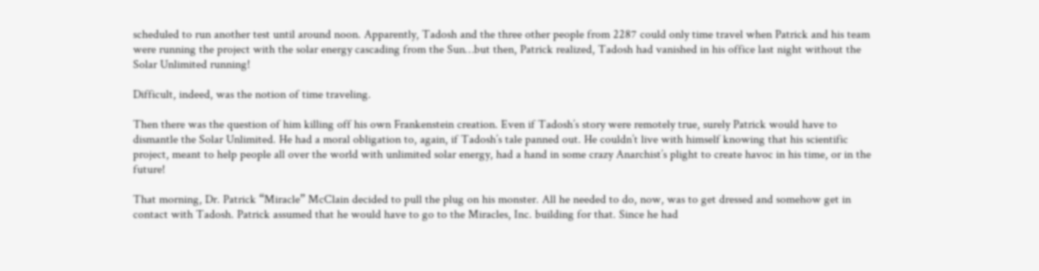scheduled to run another test until around noon. Apparently, Tadosh and the three other people from 2287 could only time travel when Patrick and his team were running the project with the solar energy cascading from the Sun…but then, Patrick realized, Tadosh had vanished in his office last night without the Solar Unlimited running!

Difficult, indeed, was the notion of time traveling.

Then there was the question of him killing off his own Frankenstein creation. Even if Tadosh’s story were remotely true, surely Patrick would have to dismantle the Solar Unlimited. He had a moral obligation to, again, if Tadosh’s tale panned out. He couldn’t live with himself knowing that his scientific project, meant to help people all over the world with unlimited solar energy, had a hand in some crazy Anarchist’s plight to create havoc in his time, or in the future!

That morning, Dr. Patrick “Miracle” McClain decided to pull the plug on his monster. All he needed to do, now, was to get dressed and somehow get in contact with Tadosh. Patrick assumed that he would have to go to the Miracles, Inc. building for that. Since he had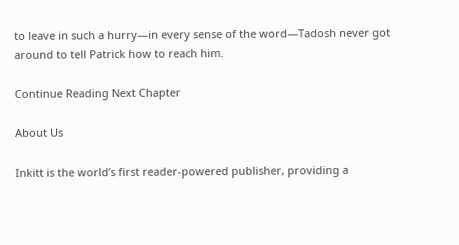to leave in such a hurry—in every sense of the word—Tadosh never got around to tell Patrick how to reach him.

Continue Reading Next Chapter

About Us

Inkitt is the world’s first reader-powered publisher, providing a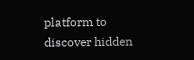platform to discover hidden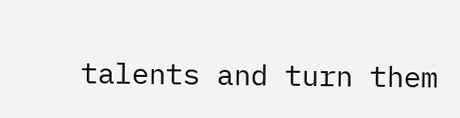talents and turn them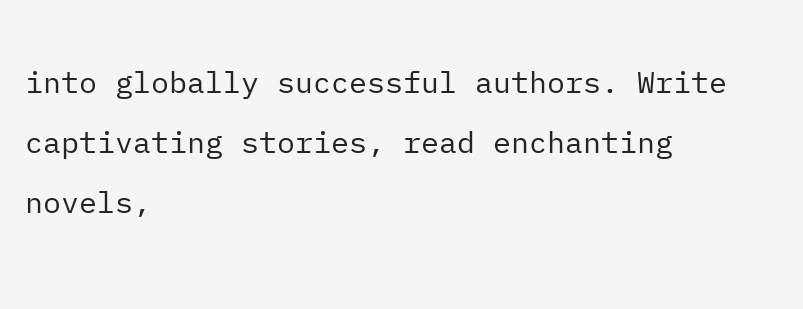into globally successful authors. Write captivating stories, read enchanting novels,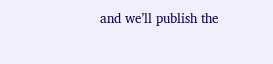and we’ll publish the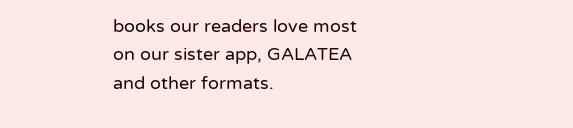books our readers love most on our sister app, GALATEA and other formats.